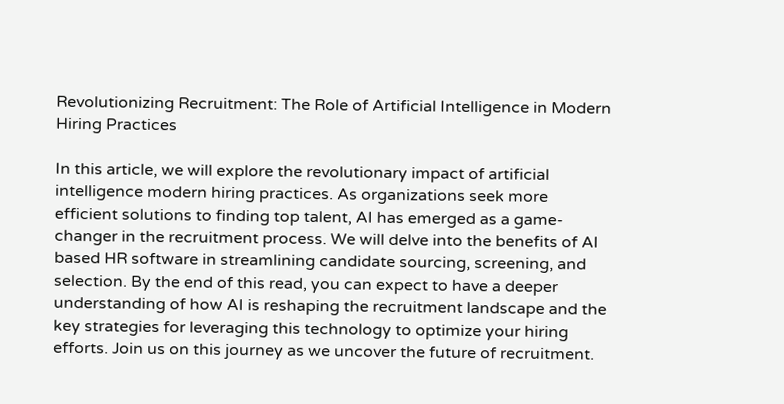Revolutionizing Recruitment: The Role of Artificial Intelligence in Modern Hiring Practices

In this article, we will explore the revolutionary impact of artificial intelligence modern hiring practices. As organizations seek more efficient solutions to finding top talent, AI has emerged as a game-changer in the recruitment process. We will delve into the benefits of AI based HR software in streamlining candidate sourcing, screening, and selection. By the end of this read, you can expect to have a deeper understanding of how AI is reshaping the recruitment landscape and the key strategies for leveraging this technology to optimize your hiring efforts. Join us on this journey as we uncover the future of recruitment.